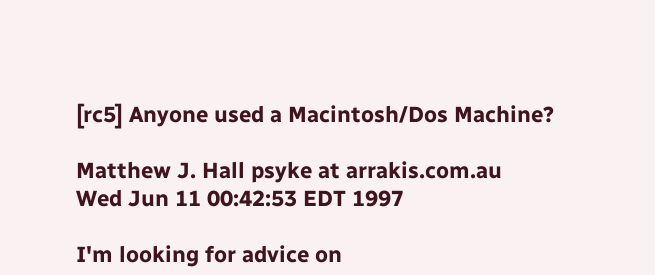[rc5] Anyone used a Macintosh/Dos Machine?

Matthew J. Hall psyke at arrakis.com.au
Wed Jun 11 00:42:53 EDT 1997

I'm looking for advice on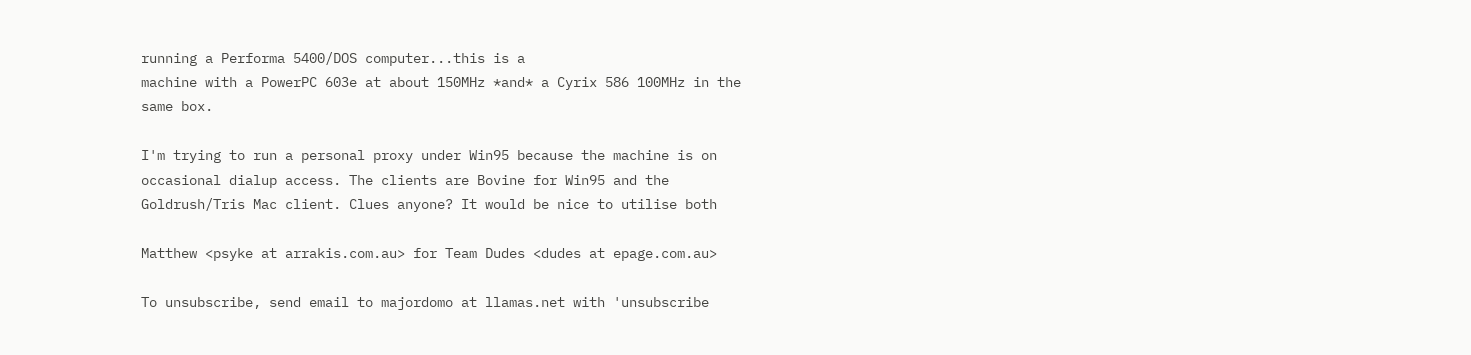running a Performa 5400/DOS computer...this is a
machine with a PowerPC 603e at about 150MHz *and* a Cyrix 586 100MHz in the
same box.

I'm trying to run a personal proxy under Win95 because the machine is on
occasional dialup access. The clients are Bovine for Win95 and the
Goldrush/Tris Mac client. Clues anyone? It would be nice to utilise both

Matthew <psyke at arrakis.com.au> for Team Dudes <dudes at epage.com.au>

To unsubscribe, send email to majordomo at llamas.net with 'unsubscribe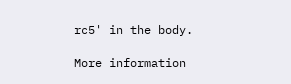rc5' in the body.

More information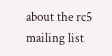about the rc5 mailing list